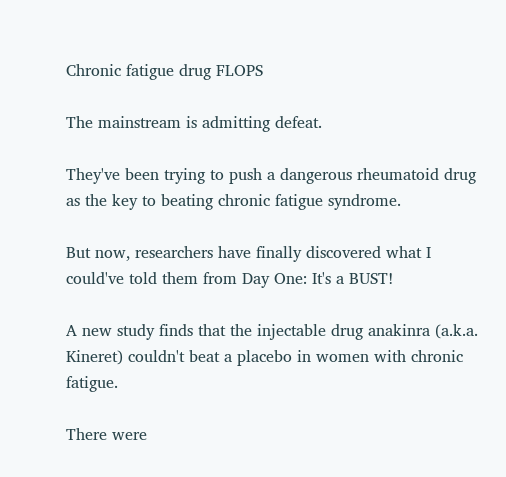Chronic fatigue drug FLOPS

The mainstream is admitting defeat.

They've been trying to push a dangerous rheumatoid drug as the key to beating chronic fatigue syndrome.

But now, researchers have finally discovered what I could've told them from Day One: It's a BUST!

A new study finds that the injectable drug anakinra (a.k.a. Kineret) couldn't beat a placebo in women with chronic fatigue.

There were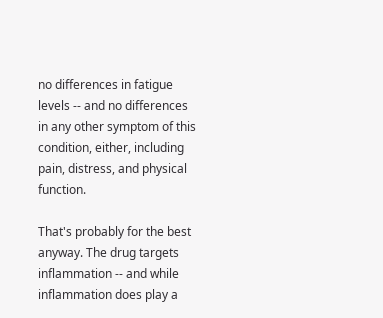no differences in fatigue levels -- and no differences in any other symptom of this condition, either, including pain, distress, and physical function.

That's probably for the best anyway. The drug targets inflammation -- and while inflammation does play a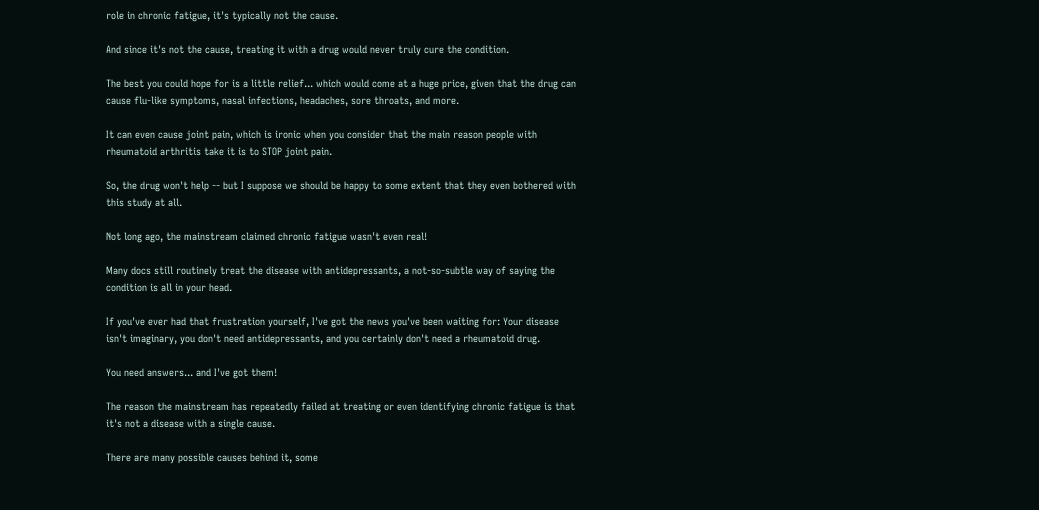role in chronic fatigue, it's typically not the cause.

And since it's not the cause, treating it with a drug would never truly cure the condition.

The best you could hope for is a little relief... which would come at a huge price, given that the drug can cause flu-like symptoms, nasal infections, headaches, sore throats, and more.

It can even cause joint pain, which is ironic when you consider that the main reason people with rheumatoid arthritis take it is to STOP joint pain.

So, the drug won't help -- but I suppose we should be happy to some extent that they even bothered with this study at all.

Not long ago, the mainstream claimed chronic fatigue wasn't even real!

Many docs still routinely treat the disease with antidepressants, a not-so-subtle way of saying the condition is all in your head.

If you've ever had that frustration yourself, I've got the news you've been waiting for: Your disease isn't imaginary, you don't need antidepressants, and you certainly don't need a rheumatoid drug.

You need answers... and I've got them!

The reason the mainstream has repeatedly failed at treating or even identifying chronic fatigue is that it's not a disease with a single cause.

There are many possible causes behind it, some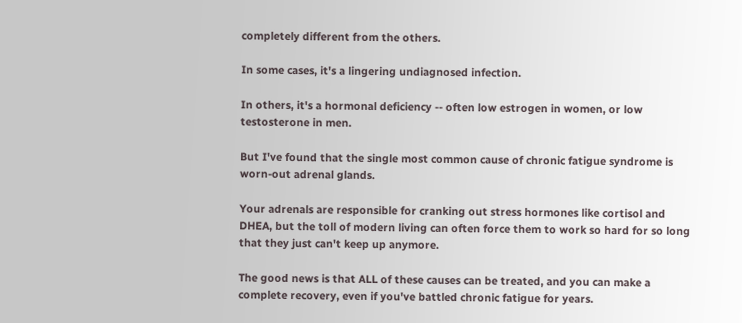completely different from the others.

In some cases, it's a lingering undiagnosed infection.

In others, it's a hormonal deficiency -- often low estrogen in women, or low testosterone in men.

But I've found that the single most common cause of chronic fatigue syndrome is worn-out adrenal glands.

Your adrenals are responsible for cranking out stress hormones like cortisol and DHEA, but the toll of modern living can often force them to work so hard for so long that they just can't keep up anymore.

The good news is that ALL of these causes can be treated, and you can make a complete recovery, even if you've battled chronic fatigue for years.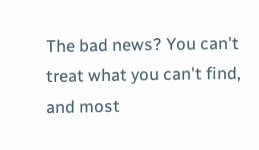The bad news? You can't treat what you can't find, and most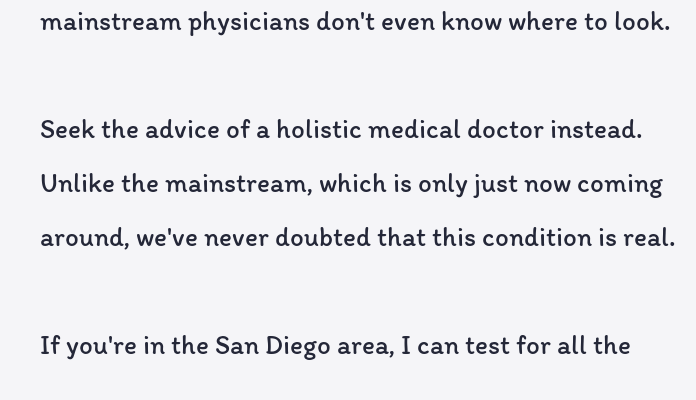mainstream physicians don't even know where to look.

Seek the advice of a holistic medical doctor instead. Unlike the mainstream, which is only just now coming around, we've never doubted that this condition is real.

If you're in the San Diego area, I can test for all the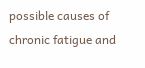possible causes of chronic fatigue and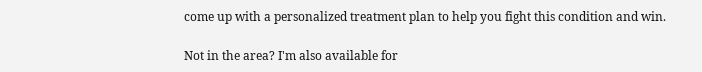come up with a personalized treatment plan to help you fight this condition and win.

Not in the area? I'm also available for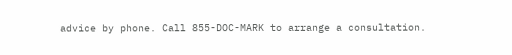advice by phone. Call 855-DOC-MARK to arrange a consultation.